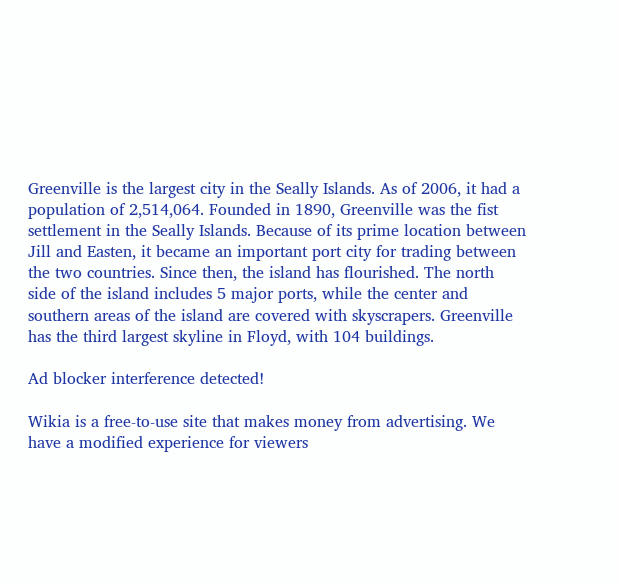Greenville is the largest city in the Seally Islands. As of 2006, it had a population of 2,514,064. Founded in 1890, Greenville was the fist settlement in the Seally Islands. Because of its prime location between Jill and Easten, it became an important port city for trading between the two countries. Since then, the island has flourished. The north side of the island includes 5 major ports, while the center and southern areas of the island are covered with skyscrapers. Greenville has the third largest skyline in Floyd, with 104 buildings.

Ad blocker interference detected!

Wikia is a free-to-use site that makes money from advertising. We have a modified experience for viewers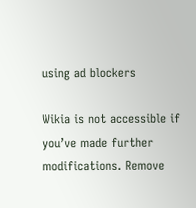using ad blockers

Wikia is not accessible if you’ve made further modifications. Remove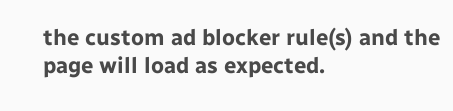the custom ad blocker rule(s) and the page will load as expected.